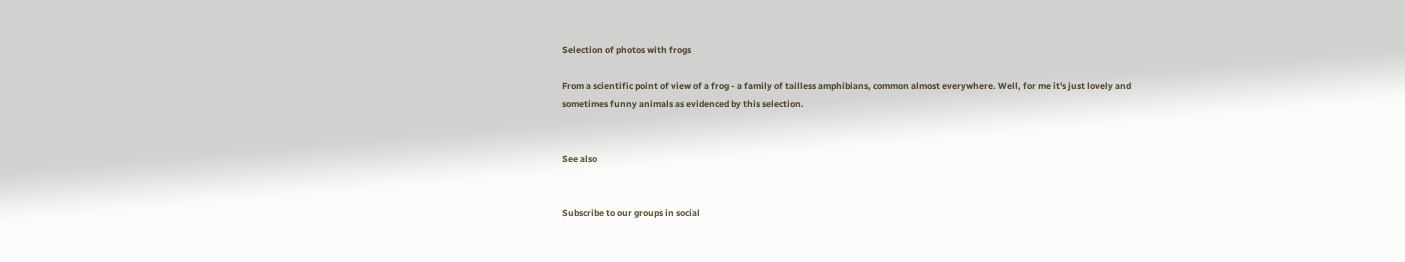Selection of photos with frogs

From a scientific point of view of a frog - a family of tailless amphibians, common almost everywhere. Well, for me it's just lovely and sometimes funny animals as evidenced by this selection.


See also


Subscribe to our groups in social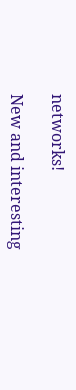networks!

New and interesting